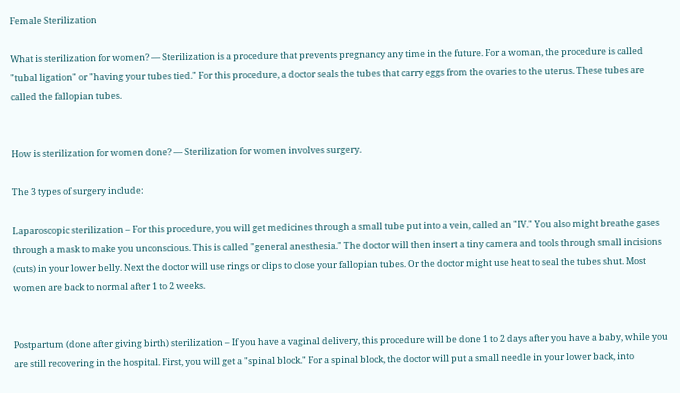Female Sterilization

What is sterilization for women? — Sterilization is a procedure that prevents pregnancy any time in the future. For a woman, the procedure is called "tubal ligation" or "having your tubes tied." For this procedure, a doctor seals the tubes that carry eggs from the ovaries to the uterus. These tubes are called the fallopian tubes.


How is sterilization for women done? — Sterilization for women involves surgery.

The 3 types of surgery include:

Laparoscopic sterilization – For this procedure, you will get medicines through a small tube put into a vein, called an "IV." You also might breathe gases through a mask to make you unconscious. This is called "general anesthesia." The doctor will then insert a tiny camera and tools through small incisions (cuts) in your lower belly. Next the doctor will use rings or clips to close your fallopian tubes. Or the doctor might use heat to seal the tubes shut. Most women are back to normal after 1 to 2 weeks.


Postpartum (done after giving birth) sterilization – If you have a vaginal delivery, this procedure will be done 1 to 2 days after you have a baby, while you are still recovering in the hospital. First, you will get a "spinal block." For a spinal block, the doctor will put a small needle in your lower back, into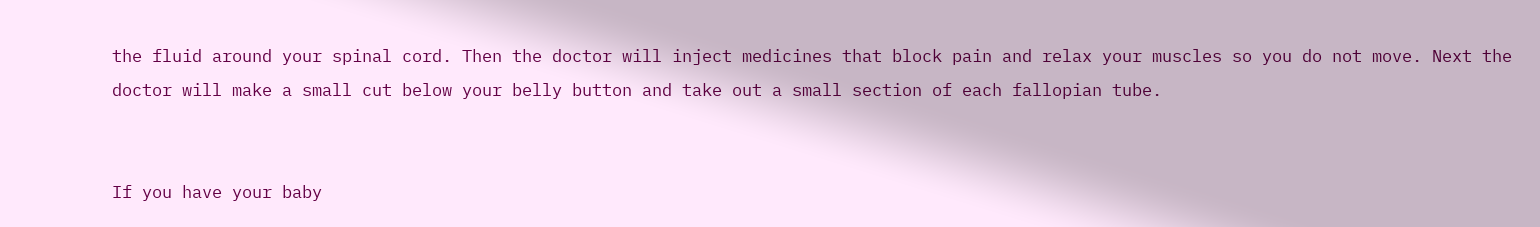the fluid around your spinal cord. Then the doctor will inject medicines that block pain and relax your muscles so you do not move. Next the doctor will make a small cut below your belly button and take out a small section of each fallopian tube.


If you have your baby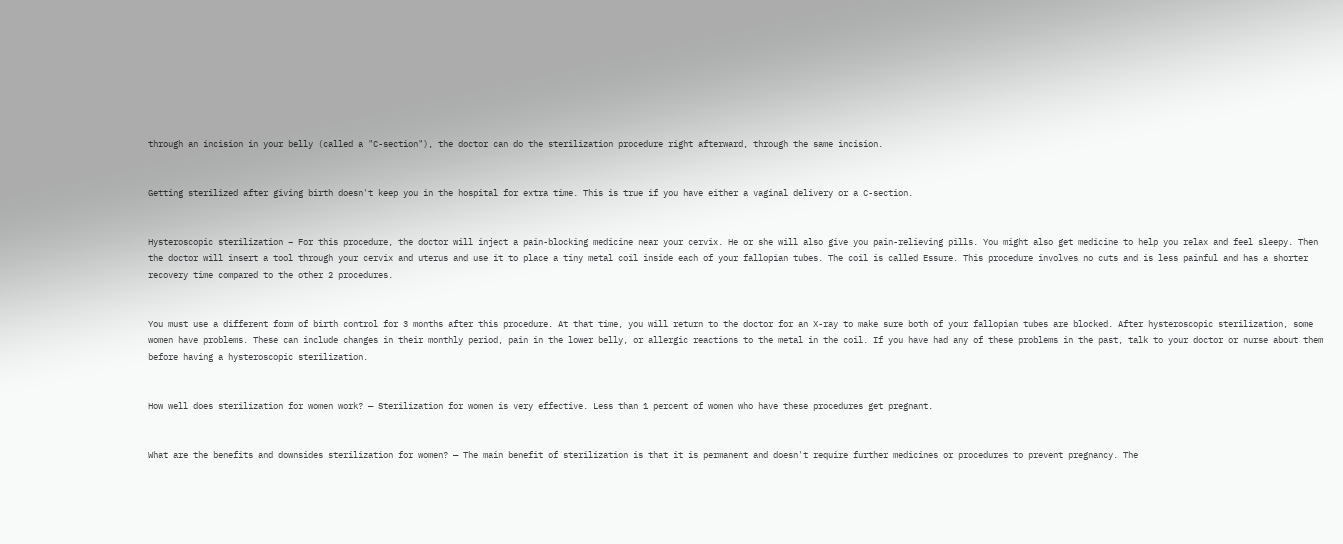through an incision in your belly (called a "C-section"), the doctor can do the sterilization procedure right afterward, through the same incision.


Getting sterilized after giving birth doesn't keep you in the hospital for extra time. This is true if you have either a vaginal delivery or a C-section.


Hysteroscopic sterilization – For this procedure, the doctor will inject a pain-blocking medicine near your cervix. He or she will also give you pain-relieving pills. You might also get medicine to help you relax and feel sleepy. Then the doctor will insert a tool through your cervix and uterus and use it to place a tiny metal coil inside each of your fallopian tubes. The coil is called Essure. This procedure involves no cuts and is less painful and has a shorter recovery time compared to the other 2 procedures.


You must use a different form of birth control for 3 months after this procedure. At that time, you will return to the doctor for an X-ray to make sure both of your fallopian tubes are blocked. After hysteroscopic sterilization, some women have problems. These can include changes in their monthly period, pain in the lower belly, or allergic reactions to the metal in the coil. If you have had any of these problems in the past, talk to your doctor or nurse about them before having a hysteroscopic sterilization.


How well does sterilization for women work? — Sterilization for women is very effective. Less than 1 percent of women who have these procedures get pregnant.


What are the benefits and downsides sterilization for women? — The main benefit of sterilization is that it is permanent and doesn't require further medicines or procedures to prevent pregnancy. The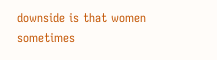downside is that women sometimes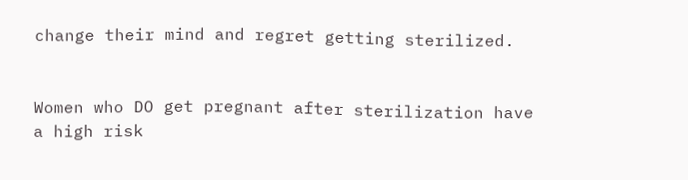change their mind and regret getting sterilized.


Women who DO get pregnant after sterilization have a high risk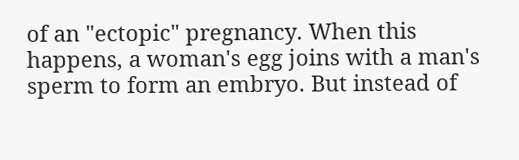of an "ectopic" pregnancy. When this happens, a woman's egg joins with a man's sperm to form an embryo. But instead of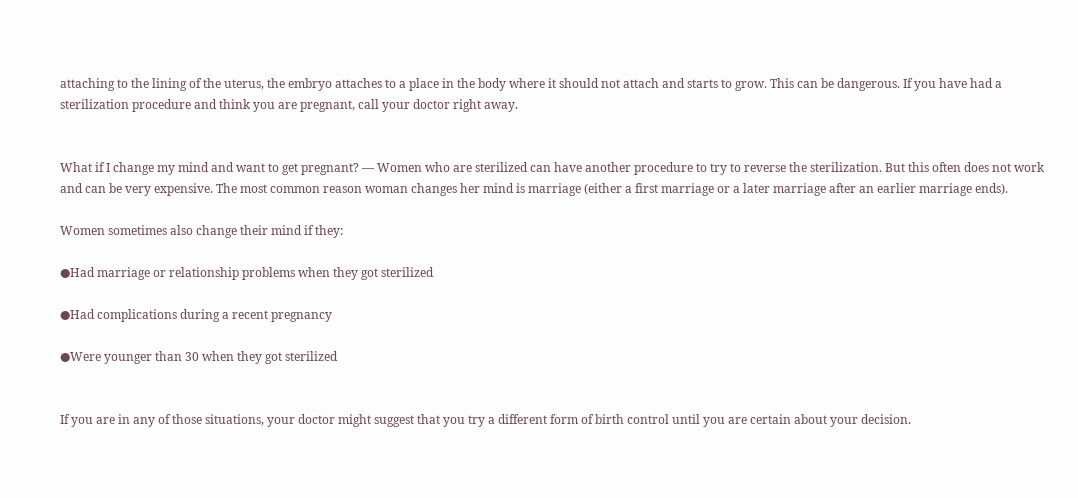attaching to the lining of the uterus, the embryo attaches to a place in the body where it should not attach and starts to grow. This can be dangerous. If you have had a sterilization procedure and think you are pregnant, call your doctor right away.


What if I change my mind and want to get pregnant? — Women who are sterilized can have another procedure to try to reverse the sterilization. But this often does not work and can be very expensive. The most common reason woman changes her mind is marriage (either a first marriage or a later marriage after an earlier marriage ends).

Women sometimes also change their mind if they:

●Had marriage or relationship problems when they got sterilized

●Had complications during a recent pregnancy

●Were younger than 30 when they got sterilized


If you are in any of those situations, your doctor might suggest that you try a different form of birth control until you are certain about your decision.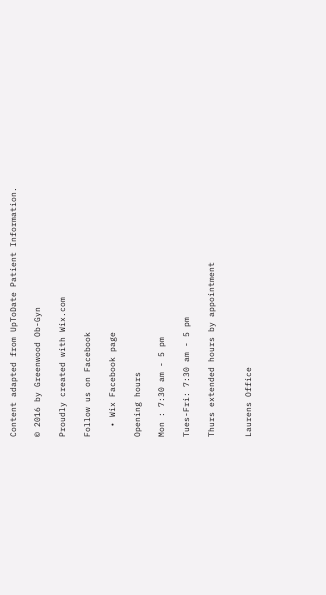Content adapted from UpToDate Patient Information.

© 2016 by Greenwood Ob-Gyn

Proudly created with Wix.com

Follow us on Facebook

  • Wix Facebook page

Opening hours

Mon : 7:30 am - 5 pm

Tues-Fri: 7:30 am - 5 pm

Thurs extended hours by appointment


Laurens Office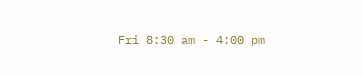Fri 8:30 am - 4:00 pm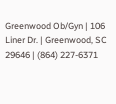Greenwood Ob/Gyn | 106 Liner Dr. | Greenwood, SC 29646 | (864) 227-6371